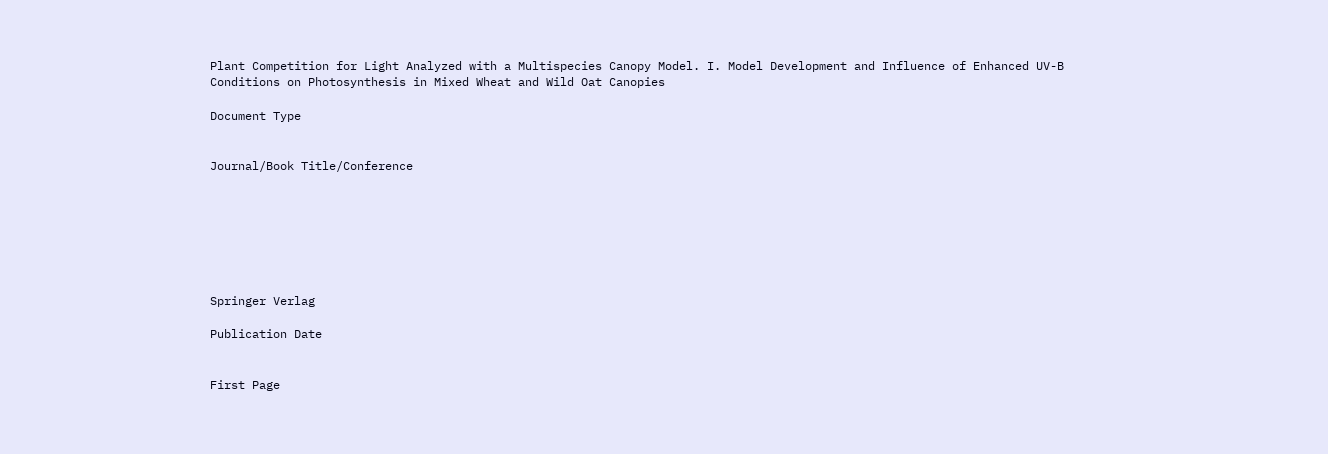Plant Competition for Light Analyzed with a Multispecies Canopy Model. I. Model Development and Influence of Enhanced UV-B Conditions on Photosynthesis in Mixed Wheat and Wild Oat Canopies

Document Type


Journal/Book Title/Conference







Springer Verlag

Publication Date


First Page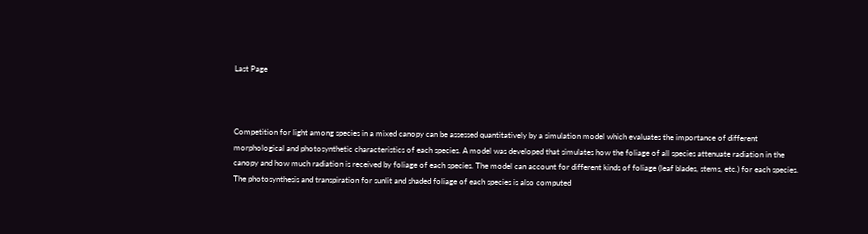Last Page



Competition for light among species in a mixed canopy can be assessed quantitatively by a simulation model which evaluates the importance of different morphological and photosynthetic characteristics of each species. A model was developed that simulates how the foliage of all species attenuate radiation in the canopy and how much radiation is received by foliage of each species. The model can account for different kinds of foliage (leaf blades, stems, etc.) for each species. The photosynthesis and transpiration for sunlit and shaded foliage of each species is also computed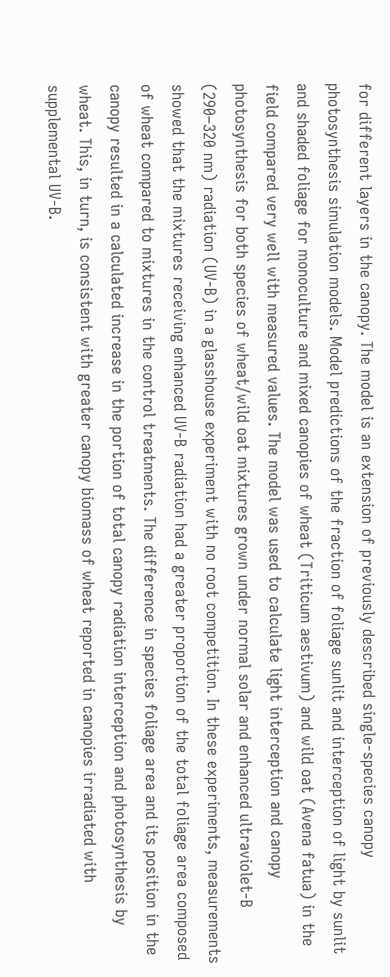for different layers in the canopy. The model is an extension of previously described single-species canopy photosynthesis simulation models. Model predictions of the fraction of foliage sunlit and interception of light by sunlit and shaded foliage for monoculture and mixed canopies of wheat (Triticum aestivum) and wild oat (Avena fatua) in the field compared very well with measured values. The model was used to calculate light interception and canopy photosynthesis for both species of wheat/wild oat mixtures grown under normal solar and enhanced ultraviolet-B (290–320 nm) radiation (UV-B) in a glasshouse experiment with no root competition. In these experiments, measurements showed that the mixtures receiving enhanced UV-B radiation had a greater proportion of the total foliage area composed of wheat compared to mixtures in the control treatments. The difference in species foliage area and its position in the canopy resulted in a calculated increase in the portion of total canopy radiation interception and photosynthesis by wheat. This, in turn, is consistent with greater canopy biomass of wheat reported in canopies irradiated with supplemental UV-B.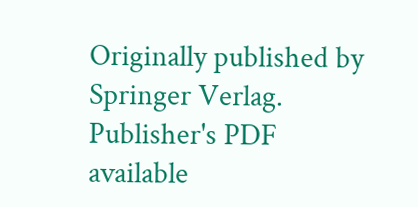Originally published by Springer Verlag. Publisher's PDF available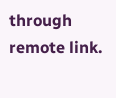through remote link.